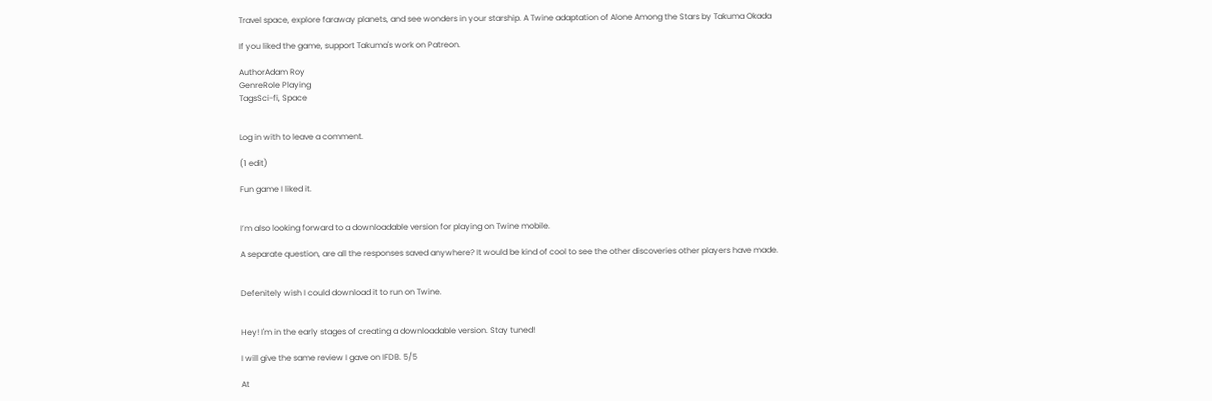Travel space, explore faraway planets, and see wonders in your starship. A Twine adaptation of Alone Among the Stars by Takuma Okada

If you liked the game, support Takuma's work on Patreon.

AuthorAdam Roy
GenreRole Playing
TagsSci-fi, Space


Log in with to leave a comment.

(1 edit)

Fun game I liked it.


I’m also looking forward to a downloadable version for playing on Twine mobile.

A separate question, are all the responses saved anywhere? It would be kind of cool to see the other discoveries other players have made.


Defenitely wish I could download it to run on Twine.


Hey! I'm in the early stages of creating a downloadable version. Stay tuned!

I will give the same review I gave on IFDB. 5/5

At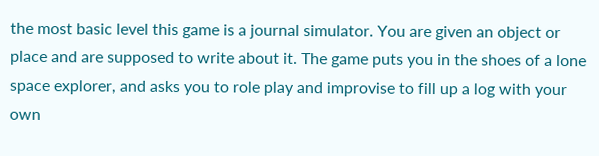the most basic level this game is a journal simulator. You are given an object or place and are supposed to write about it. The game puts you in the shoes of a lone space explorer, and asks you to role play and improvise to fill up a log with your own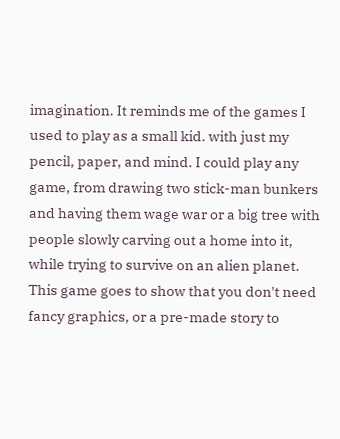imagination. It reminds me of the games I used to play as a small kid. with just my pencil, paper, and mind. I could play any game, from drawing two stick-man bunkers and having them wage war or a big tree with people slowly carving out a home into it, while trying to survive on an alien planet. This game goes to show that you don't need fancy graphics, or a pre-made story to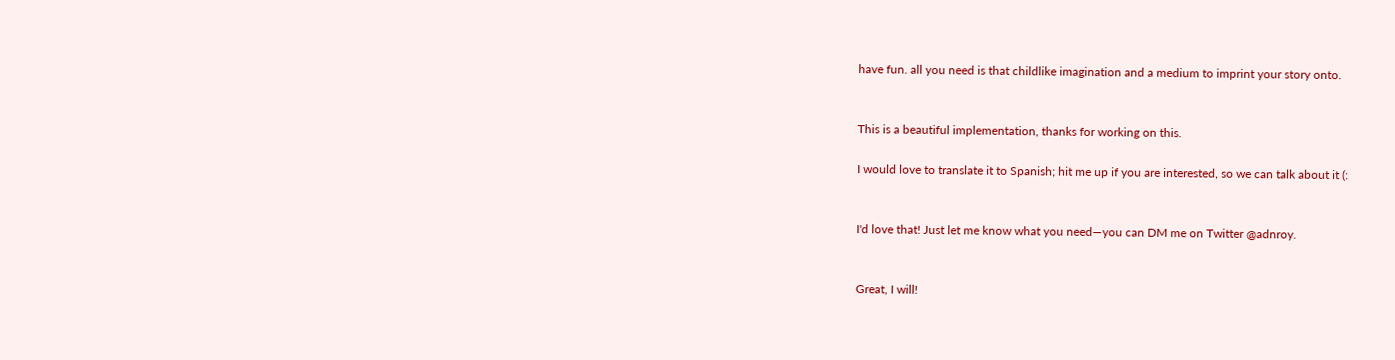have fun. all you need is that childlike imagination and a medium to imprint your story onto.


This is a beautiful implementation, thanks for working on this.

I would love to translate it to Spanish; hit me up if you are interested, so we can talk about it (:


I'd love that! Just let me know what you need—you can DM me on Twitter @adnroy.


Great, I will!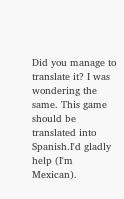Did you manage to translate it? I was wondering the same. This game should be translated into Spanish.I'd gladly help (I'm Mexican).